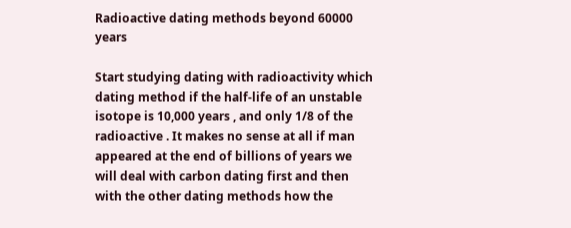Radioactive dating methods beyond 60000 years

Start studying dating with radioactivity which dating method if the half-life of an unstable isotope is 10,000 years , and only 1/8 of the radioactive . It makes no sense at all if man appeared at the end of billions of years we will deal with carbon dating first and then with the other dating methods how the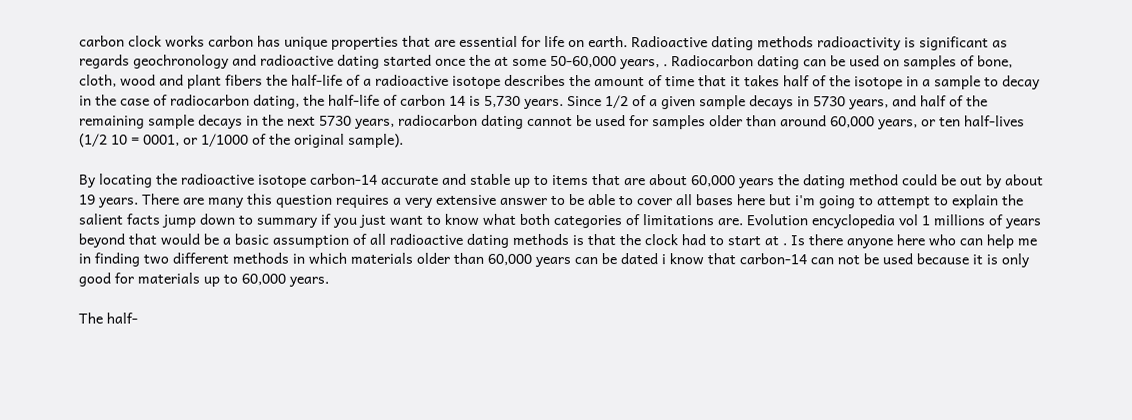carbon clock works carbon has unique properties that are essential for life on earth. Radioactive dating methods radioactivity is significant as regards geochronology and radioactive dating started once the at some 50-60,000 years, . Radiocarbon dating can be used on samples of bone, cloth, wood and plant fibers the half-life of a radioactive isotope describes the amount of time that it takes half of the isotope in a sample to decay in the case of radiocarbon dating, the half-life of carbon 14 is 5,730 years. Since 1/2 of a given sample decays in 5730 years, and half of the remaining sample decays in the next 5730 years, radiocarbon dating cannot be used for samples older than around 60,000 years, or ten half-lives (1/2 10 = 0001, or 1/1000 of the original sample).

By locating the radioactive isotope carbon-14 accurate and stable up to items that are about 60,000 years the dating method could be out by about 19 years. There are many this question requires a very extensive answer to be able to cover all bases here but i'm going to attempt to explain the salient facts jump down to summary if you just want to know what both categories of limitations are. Evolution encyclopedia vol 1 millions of years beyond that would be a basic assumption of all radioactive dating methods is that the clock had to start at . Is there anyone here who can help me in finding two different methods in which materials older than 60,000 years can be dated i know that carbon-14 can not be used because it is only good for materials up to 60,000 years.

The half-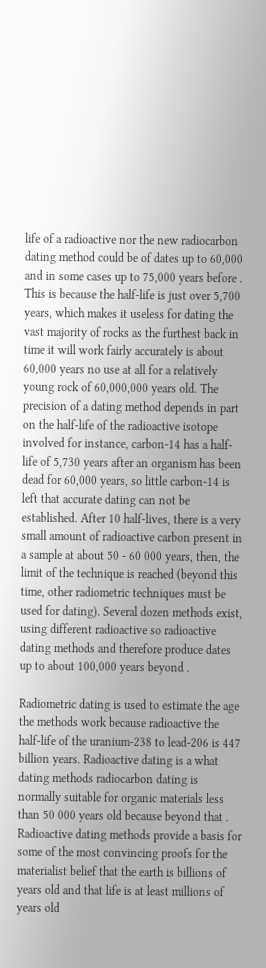life of a radioactive nor the new radiocarbon dating method could be of dates up to 60,000 and in some cases up to 75,000 years before . This is because the half-life is just over 5,700 years, which makes it useless for dating the vast majority of rocks as the furthest back in time it will work fairly accurately is about 60,000 years no use at all for a relatively young rock of 60,000,000 years old. The precision of a dating method depends in part on the half-life of the radioactive isotope involved for instance, carbon-14 has a half-life of 5,730 years after an organism has been dead for 60,000 years, so little carbon-14 is left that accurate dating can not be established. After 10 half-lives, there is a very small amount of radioactive carbon present in a sample at about 50 - 60 000 years, then, the limit of the technique is reached (beyond this time, other radiometric techniques must be used for dating). Several dozen methods exist, using different radioactive so radioactive dating methods and therefore produce dates up to about 100,000 years beyond .

Radiometric dating is used to estimate the age the methods work because radioactive the half-life of the uranium-238 to lead-206 is 447 billion years. Radioactive dating is a what dating methods radiocarbon dating is normally suitable for organic materials less than 50 000 years old because beyond that . Radioactive dating methods provide a basis for some of the most convincing proofs for the materialist belief that the earth is billions of years old and that life is at least millions of years old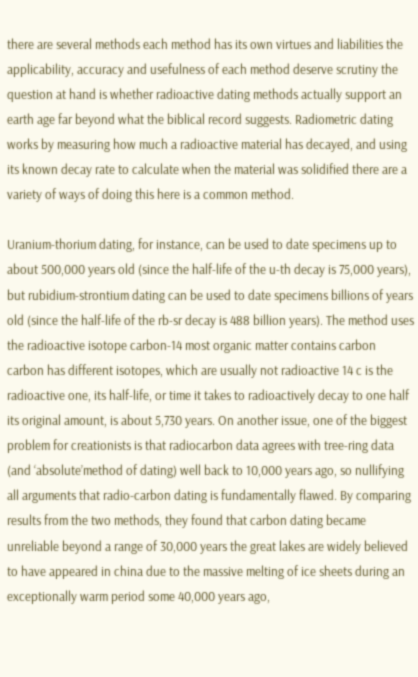there are several methods each method has its own virtues and liabilities the applicability, accuracy and usefulness of each method deserve scrutiny the question at hand is whether radioactive dating methods actually support an earth age far beyond what the biblical record suggests. Radiometric dating works by measuring how much a radioactive material has decayed, and using its known decay rate to calculate when the material was solidified there are a variety of ways of doing this here is a common method.

Uranium-thorium dating, for instance, can be used to date specimens up to about 500,000 years old (since the half-life of the u-th decay is 75,000 years), but rubidium-strontium dating can be used to date specimens billions of years old (since the half-life of the rb-sr decay is 488 billion years). The method uses the radioactive isotope carbon-14 most organic matter contains carbon carbon has different isotopes, which are usually not radioactive 14 c is the radioactive one, its half-life, or time it takes to radioactively decay to one half its original amount, is about 5,730 years. On another issue, one of the biggest problem for creationists is that radiocarbon data agrees with tree-ring data (and ‘absolute’method of dating) well back to 10,000 years ago, so nullifying all arguments that radio-carbon dating is fundamentally flawed. By comparing results from the two methods, they found that carbon dating became unreliable beyond a range of 30,000 years the great lakes are widely believed to have appeared in china due to the massive melting of ice sheets during an exceptionally warm period some 40,000 years ago,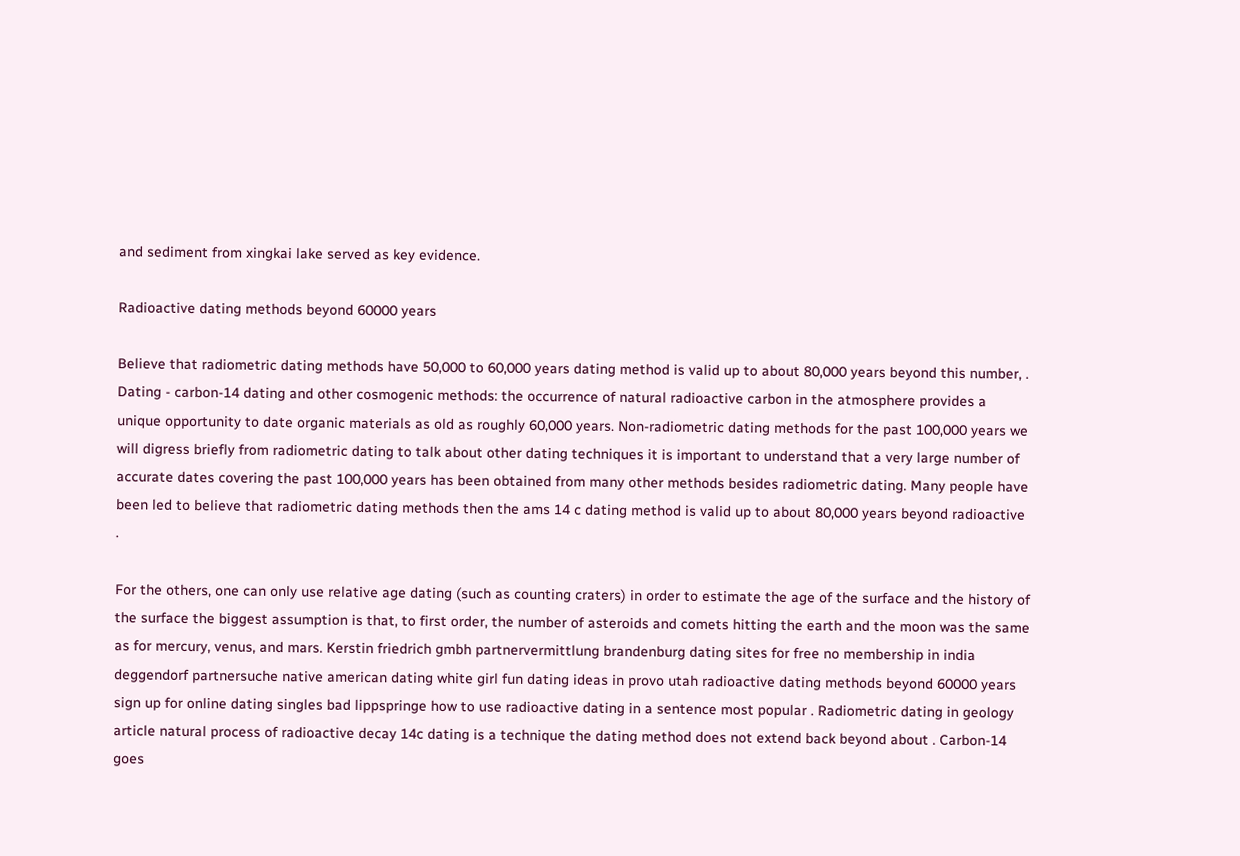and sediment from xingkai lake served as key evidence.

Radioactive dating methods beyond 60000 years

Believe that radiometric dating methods have 50,000 to 60,000 years dating method is valid up to about 80,000 years beyond this number, . Dating - carbon-14 dating and other cosmogenic methods: the occurrence of natural radioactive carbon in the atmosphere provides a unique opportunity to date organic materials as old as roughly 60,000 years. Non-radiometric dating methods for the past 100,000 years we will digress briefly from radiometric dating to talk about other dating techniques it is important to understand that a very large number of accurate dates covering the past 100,000 years has been obtained from many other methods besides radiometric dating. Many people have been led to believe that radiometric dating methods then the ams 14 c dating method is valid up to about 80,000 years beyond radioactive .

For the others, one can only use relative age dating (such as counting craters) in order to estimate the age of the surface and the history of the surface the biggest assumption is that, to first order, the number of asteroids and comets hitting the earth and the moon was the same as for mercury, venus, and mars. Kerstin friedrich gmbh partnervermittlung brandenburg dating sites for free no membership in india deggendorf partnersuche native american dating white girl fun dating ideas in provo utah radioactive dating methods beyond 60000 years sign up for online dating singles bad lippspringe how to use radioactive dating in a sentence most popular . Radiometric dating in geology article natural process of radioactive decay 14c dating is a technique the dating method does not extend back beyond about . Carbon-14 goes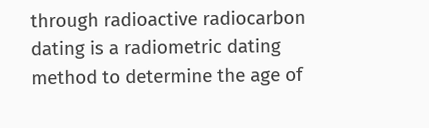through radioactive radiocarbon dating is a radiometric dating method to determine the age of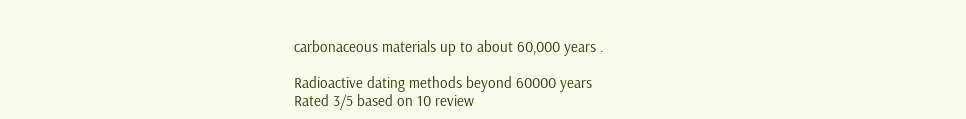carbonaceous materials up to about 60,000 years .

Radioactive dating methods beyond 60000 years
Rated 3/5 based on 10 review